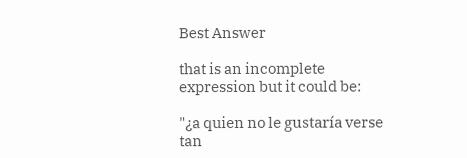Best Answer

that is an incomplete expression but it could be:

"¿a quien no le gustaría verse tan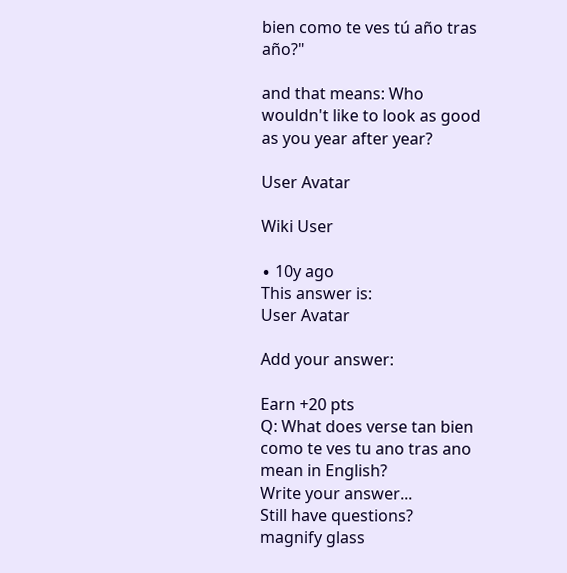bien como te ves tú año tras año?"

and that means: Who wouldn't like to look as good as you year after year?

User Avatar

Wiki User

∙ 10y ago
This answer is:
User Avatar

Add your answer:

Earn +20 pts
Q: What does verse tan bien como te ves tu ano tras ano mean in English?
Write your answer...
Still have questions?
magnify glass